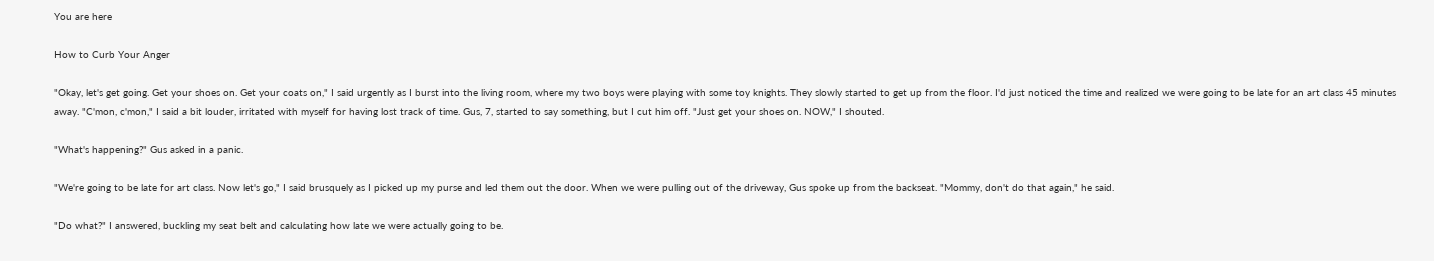You are here

How to Curb Your Anger

"Okay, let's get going. Get your shoes on. Get your coats on," I said urgently as I burst into the living room, where my two boys were playing with some toy knights. They slowly started to get up from the floor. I'd just noticed the time and realized we were going to be late for an art class 45 minutes away. "C'mon, c'mon," I said a bit louder, irritated with myself for having lost track of time. Gus, 7, started to say something, but I cut him off. "Just get your shoes on. NOW," I shouted.

"What's happening?" Gus asked in a panic.

"We're going to be late for art class. Now let's go," I said brusquely as I picked up my purse and led them out the door. When we were pulling out of the driveway, Gus spoke up from the backseat. "Mommy, don't do that again," he said.

"Do what?" I answered, buckling my seat belt and calculating how late we were actually going to be.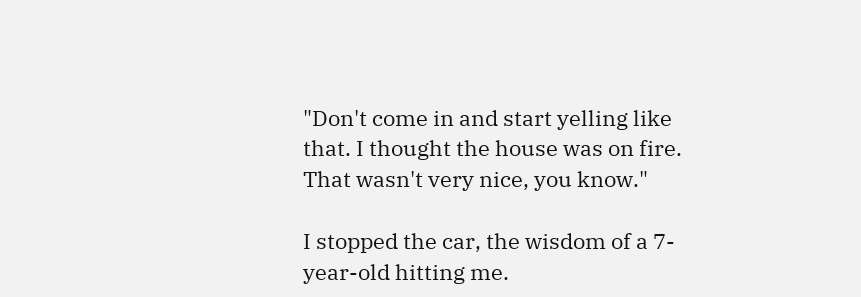"Don't come in and start yelling like that. I thought the house was on fire. That wasn't very nice, you know."

I stopped the car, the wisdom of a 7-year-old hitting me.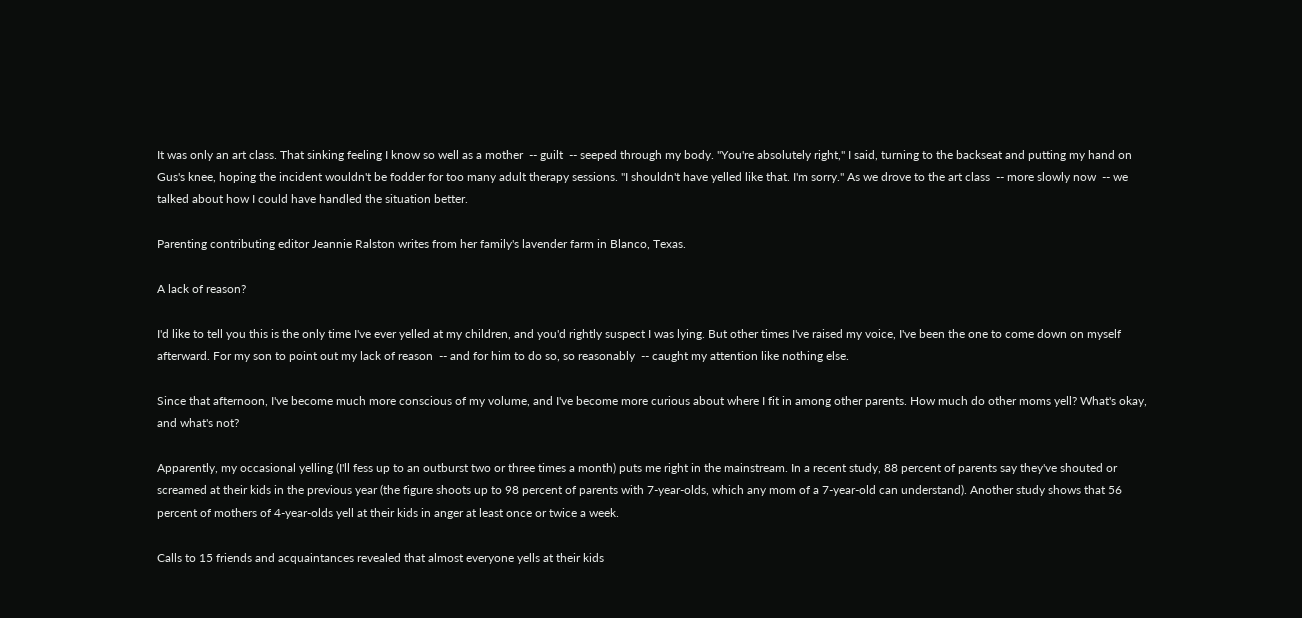It was only an art class. That sinking feeling I know so well as a mother  -- guilt  -- seeped through my body. "You're absolutely right," I said, turning to the backseat and putting my hand on Gus's knee, hoping the incident wouldn't be fodder for too many adult therapy sessions. "I shouldn't have yelled like that. I'm sorry." As we drove to the art class  -- more slowly now  -- we talked about how I could have handled the situation better.

Parenting contributing editor Jeannie Ralston writes from her family's lavender farm in Blanco, Texas.

A lack of reason?

I'd like to tell you this is the only time I've ever yelled at my children, and you'd rightly suspect I was lying. But other times I've raised my voice, I've been the one to come down on myself afterward. For my son to point out my lack of reason  -- and for him to do so, so reasonably  -- caught my attention like nothing else.

Since that afternoon, I've become much more conscious of my volume, and I've become more curious about where I fit in among other parents. How much do other moms yell? What's okay, and what's not?

Apparently, my occasional yelling (I'll fess up to an outburst two or three times a month) puts me right in the mainstream. In a recent study, 88 percent of parents say they've shouted or screamed at their kids in the previous year (the figure shoots up to 98 percent of parents with 7-year-olds, which any mom of a 7-year-old can understand). Another study shows that 56 percent of mothers of 4-year-olds yell at their kids in anger at least once or twice a week.

Calls to 15 friends and acquaintances revealed that almost everyone yells at their kids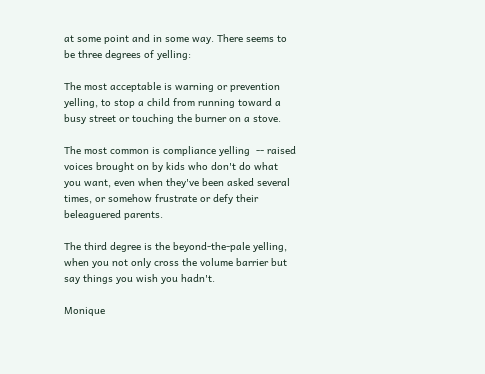at some point and in some way. There seems to be three degrees of yelling:

The most acceptable is warning or prevention yelling, to stop a child from running toward a busy street or touching the burner on a stove.

The most common is compliance yelling  -- raised voices brought on by kids who don't do what you want, even when they've been asked several times, or somehow frustrate or defy their beleaguered parents.

The third degree is the beyond-the-pale yelling, when you not only cross the volume barrier but say things you wish you hadn't.

Monique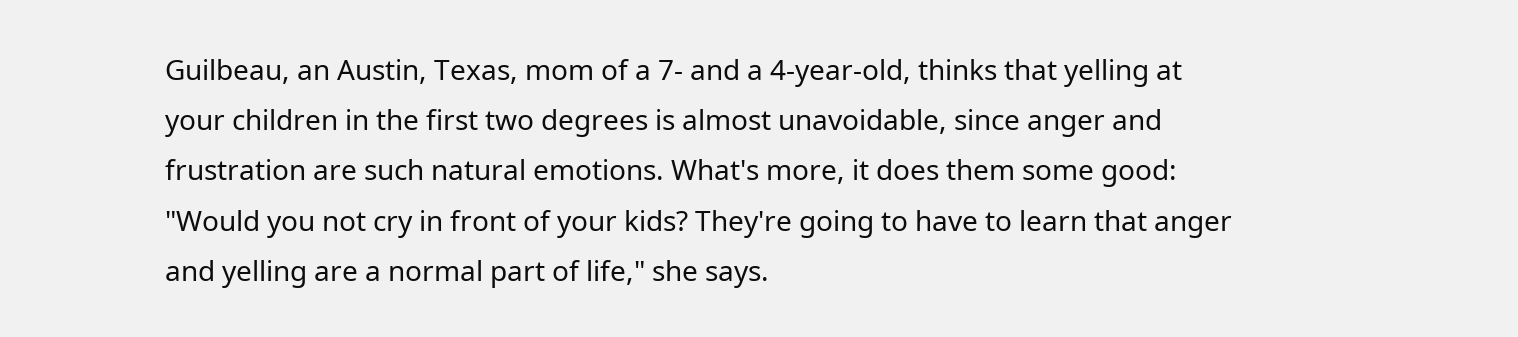Guilbeau, an Austin, Texas, mom of a 7- and a 4-year-old, thinks that yelling at your children in the first two degrees is almost unavoidable, since anger and frustration are such natural emotions. What's more, it does them some good: "Would you not cry in front of your kids? They're going to have to learn that anger and yelling are a normal part of life," she says.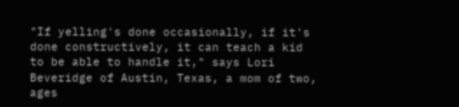"If yelling's done occasionally, if it's done constructively, it can teach a kid to be able to handle it," says Lori Beveridge of Austin, Texas, a mom of two, ages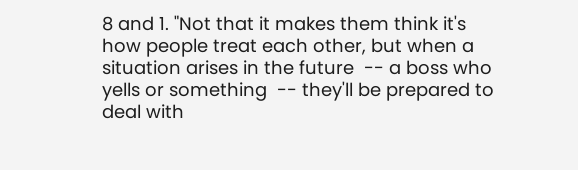8 and 1. "Not that it makes them think it's how people treat each other, but when a situation arises in the future  -- a boss who yells or something  -- they'll be prepared to deal with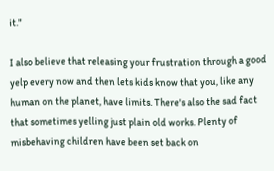it."

I also believe that releasing your frustration through a good yelp every now and then lets kids know that you, like any human on the planet, have limits. There's also the sad fact that sometimes yelling just plain old works. Plenty of misbehaving children have been set back on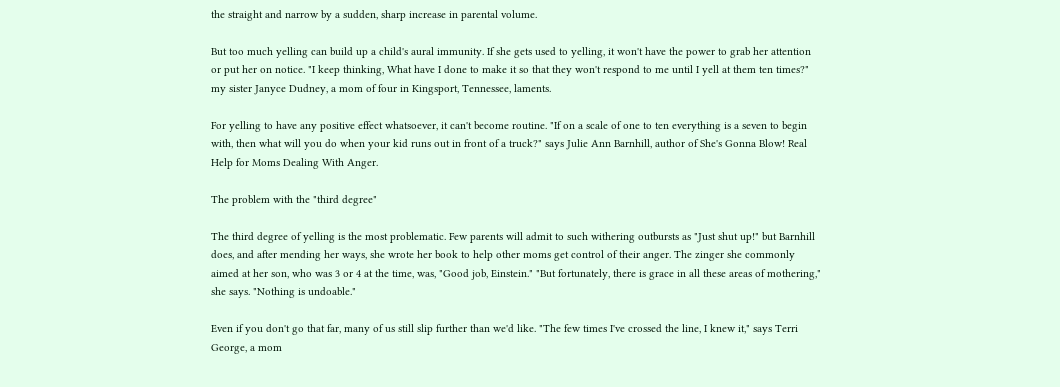the straight and narrow by a sudden, sharp increase in parental volume.

But too much yelling can build up a child's aural immunity. If she gets used to yelling, it won't have the power to grab her attention or put her on notice. "I keep thinking, What have I done to make it so that they won't respond to me until I yell at them ten times?" my sister Janyce Dudney, a mom of four in Kingsport, Tennessee, laments.

For yelling to have any positive effect whatsoever, it can't become routine. "If on a scale of one to ten everything is a seven to begin with, then what will you do when your kid runs out in front of a truck?" says Julie Ann Barnhill, author of She's Gonna Blow! Real Help for Moms Dealing With Anger.

The problem with the "third degree"

The third degree of yelling is the most problematic. Few parents will admit to such withering outbursts as "Just shut up!" but Barnhill does, and after mending her ways, she wrote her book to help other moms get control of their anger. The zinger she commonly aimed at her son, who was 3 or 4 at the time, was, "Good job, Einstein." "But fortunately, there is grace in all these areas of mothering," she says. "Nothing is undoable."

Even if you don't go that far, many of us still slip further than we'd like. "The few times I've crossed the line, I knew it," says Terri George, a mom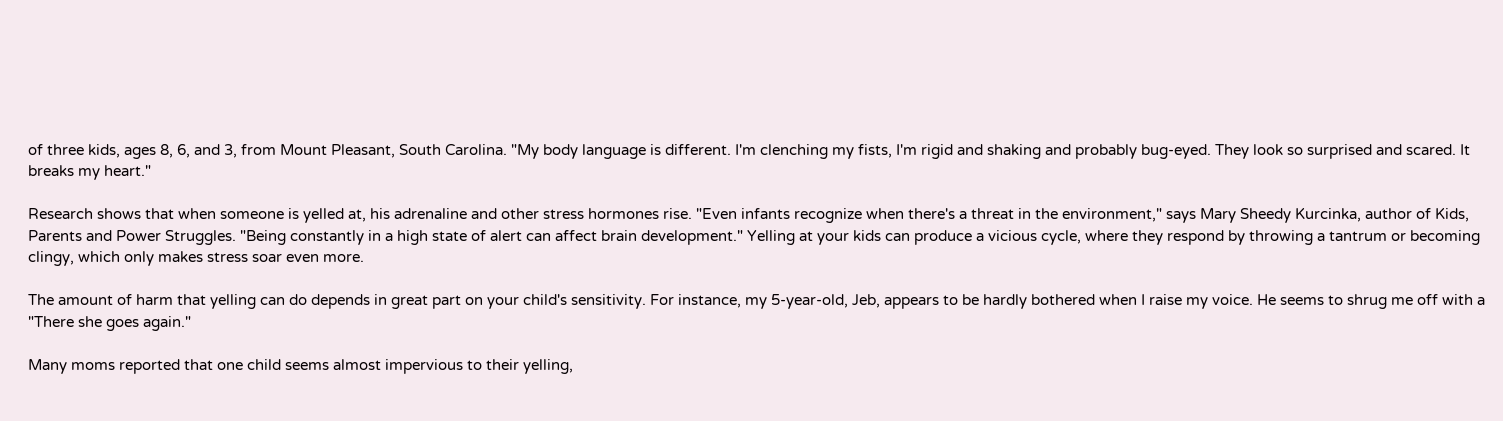of three kids, ages 8, 6, and 3, from Mount Pleasant, South Carolina. "My body language is different. I'm clenching my fists, I'm rigid and shaking and probably bug-eyed. They look so surprised and scared. It breaks my heart."

Research shows that when someone is yelled at, his adrenaline and other stress hormones rise. "Even infants recognize when there's a threat in the environment," says Mary Sheedy Kurcinka, author of Kids, Parents and Power Struggles. "Being constantly in a high state of alert can affect brain development." Yelling at your kids can produce a vicious cycle, where they respond by throwing a tantrum or becoming clingy, which only makes stress soar even more.

The amount of harm that yelling can do depends in great part on your child's sensitivity. For instance, my 5-year-old, Jeb, appears to be hardly bothered when I raise my voice. He seems to shrug me off with a "There she goes again."

Many moms reported that one child seems almost impervious to their yelling,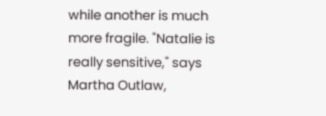while another is much more fragile. "Natalie is really sensitive," says Martha Outlaw,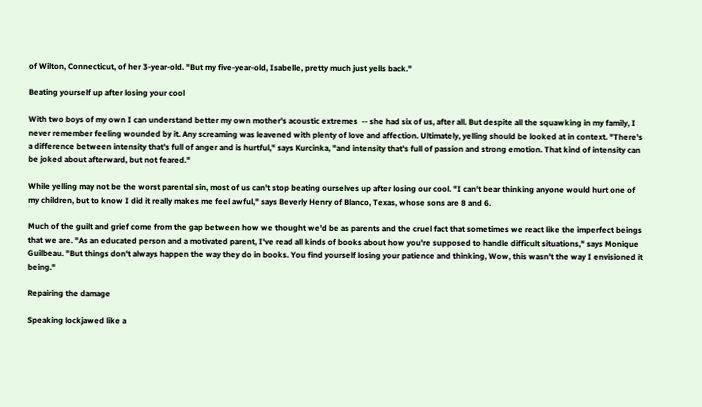of Wilton, Connecticut, of her 3-year-old. "But my five-year-old, Isabelle, pretty much just yells back."

Beating yourself up after losing your cool

With two boys of my own I can understand better my own mother's acoustic extremes  -- she had six of us, after all. But despite all the squawking in my family, I never remember feeling wounded by it. Any screaming was leavened with plenty of love and affection. Ultimately, yelling should be looked at in context. "There's a difference between intensity that's full of anger and is hurtful," says Kurcinka, "and intensity that's full of passion and strong emotion. That kind of intensity can be joked about afterward, but not feared."

While yelling may not be the worst parental sin, most of us can't stop beating ourselves up after losing our cool. "I can't bear thinking anyone would hurt one of my children, but to know I did it really makes me feel awful," says Beverly Henry of Blanco, Texas, whose sons are 8 and 6.

Much of the guilt and grief come from the gap between how we thought we'd be as parents and the cruel fact that sometimes we react like the imperfect beings that we are. "As an educated person and a motivated parent, I've read all kinds of books about how you're supposed to handle difficult situations," says Monique Guilbeau. "But things don't always happen the way they do in books. You find yourself losing your patience and thinking, Wow, this wasn't the way I envisioned it being."

Repairing the damage

Speaking lockjawed like a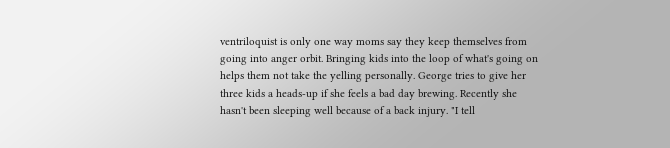ventriloquist is only one way moms say they keep themselves from going into anger orbit. Bringing kids into the loop of what's going on helps them not take the yelling personally. George tries to give her three kids a heads-up if she feels a bad day brewing. Recently she hasn't been sleeping well because of a back injury. "I tell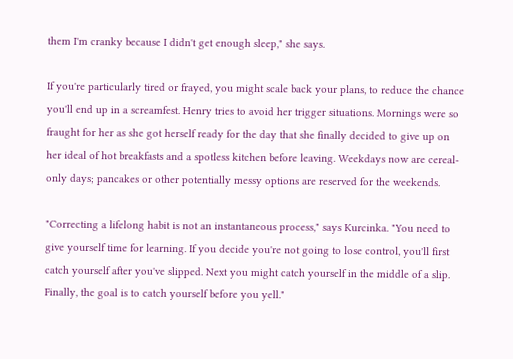them I'm cranky because I didn't get enough sleep," she says.

If you're particularly tired or frayed, you might scale back your plans, to reduce the chance you'll end up in a screamfest. Henry tries to avoid her trigger situations. Mornings were so fraught for her as she got herself ready for the day that she finally decided to give up on her ideal of hot breakfasts and a spotless kitchen before leaving. Weekdays now are cereal-only days; pancakes or other potentially messy options are reserved for the weekends.

"Correcting a lifelong habit is not an instantaneous process," says Kurcinka. "You need to give yourself time for learning. If you decide you're not going to lose control, you'll first catch yourself after you've slipped. Next you might catch yourself in the middle of a slip. Finally, the goal is to catch yourself before you yell."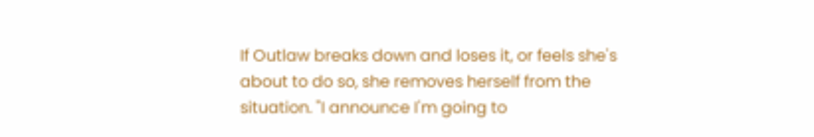If Outlaw breaks down and loses it, or feels she's about to do so, she removes herself from the situation. "I announce I'm going to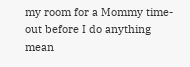my room for a Mommy time-out before I do anything mean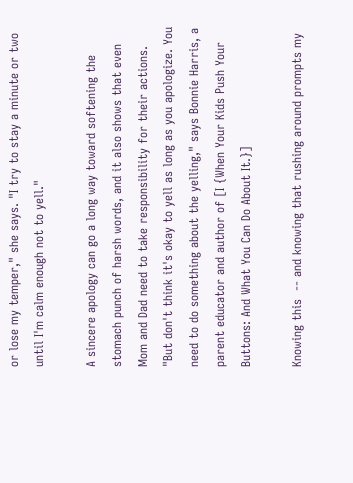or lose my temper," she says. "I try to stay a minute or two until I'm calm enough not to yell."

A sincere apology can go a long way toward softening the stomach punch of harsh words, and it also shows that even Mom and Dad need to take responsibility for their actions. "But don't think it's okay to yell as long as you apologize. You need to do something about the yelling," says Bonnie Harris, a parent educator and author of [I {When Your Kids Push Your Buttons: And What You Can Do About It.}]

Knowing this  -- and knowing that rushing around prompts my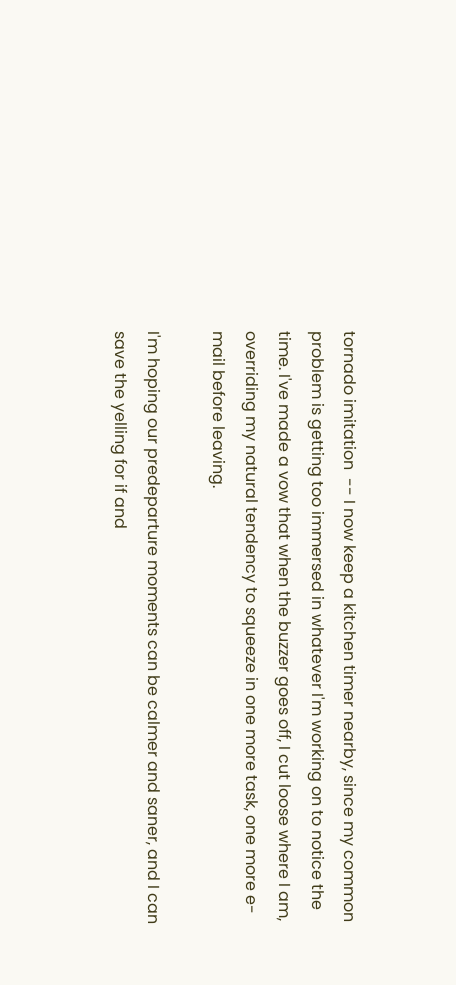tornado imitation  -- I now keep a kitchen timer nearby, since my common problem is getting too immersed in whatever I'm working on to notice the time. I've made a vow that when the buzzer goes off, I cut loose where I am, overriding my natural tendency to squeeze in one more task, one more e-mail before leaving.

I'm hoping our predeparture moments can be calmer and saner, and I can save the yelling for if and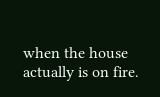when the house actually is on fire.